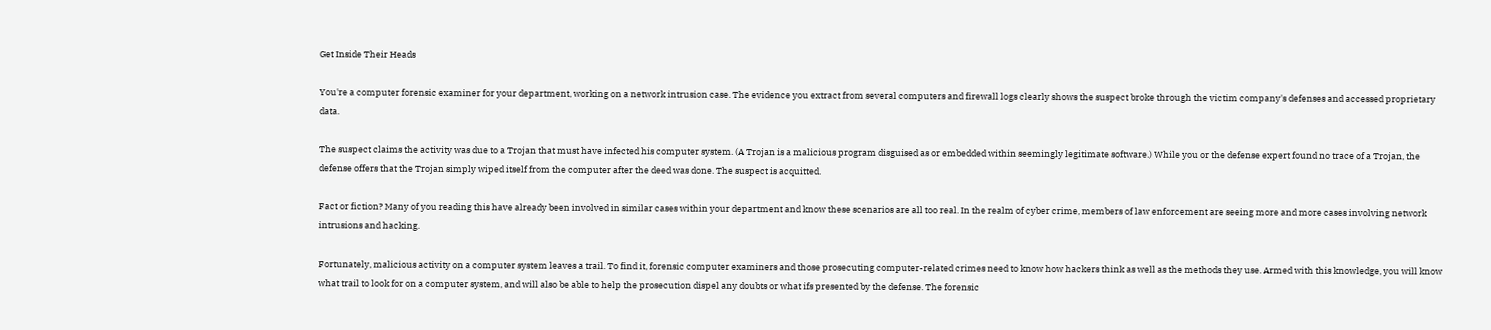Get Inside Their Heads

You're a computer forensic examiner for your department, working on a network intrusion case. The evidence you extract from several computers and firewall logs clearly shows the suspect broke through the victim company's defenses and accessed proprietary data.

The suspect claims the activity was due to a Trojan that must have infected his computer system. (A Trojan is a malicious program disguised as or embedded within seemingly legitimate software.) While you or the defense expert found no trace of a Trojan, the defense offers that the Trojan simply wiped itself from the computer after the deed was done. The suspect is acquitted.

Fact or fiction? Many of you reading this have already been involved in similar cases within your department and know these scenarios are all too real. In the realm of cyber crime, members of law enforcement are seeing more and more cases involving network intrusions and hacking.

Fortunately, malicious activity on a computer system leaves a trail. To find it, forensic computer examiners and those prosecuting computer-related crimes need to know how hackers think as well as the methods they use. Armed with this knowledge, you will know what trail to look for on a computer system, and will also be able to help the prosecution dispel any doubts or what ifs presented by the defense. The forensic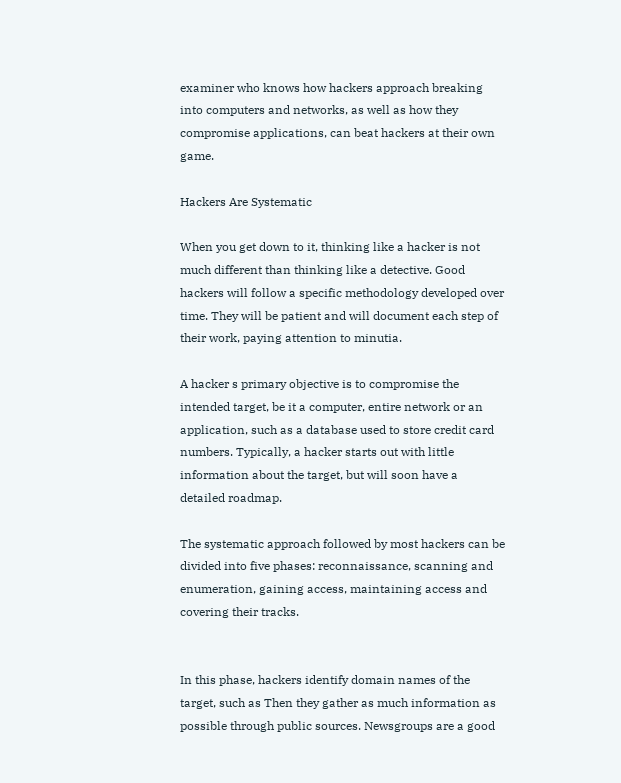examiner who knows how hackers approach breaking into computers and networks, as well as how they compromise applications, can beat hackers at their own game.

Hackers Are Systematic

When you get down to it, thinking like a hacker is not much different than thinking like a detective. Good hackers will follow a specific methodology developed over time. They will be patient and will document each step of their work, paying attention to minutia.

A hacker s primary objective is to compromise the intended target, be it a computer, entire network or an application, such as a database used to store credit card numbers. Typically, a hacker starts out with little information about the target, but will soon have a detailed roadmap.

The systematic approach followed by most hackers can be divided into five phases: reconnaissance, scanning and enumeration, gaining access, maintaining access and covering their tracks.


In this phase, hackers identify domain names of the target, such as Then they gather as much information as possible through public sources. Newsgroups are a good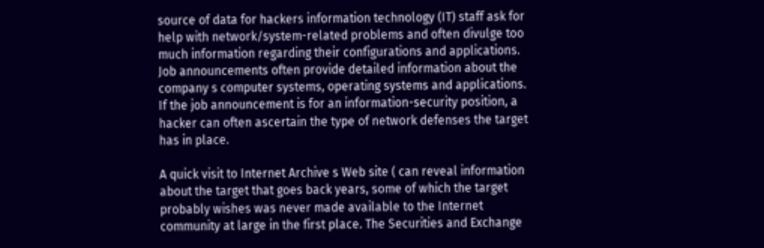source of data for hackers information technology (IT) staff ask for help with network/system-related problems and often divulge too much information regarding their configurations and applications. Job announcements often provide detailed information about the company s computer systems, operating systems and applications. If the job announcement is for an information-security position, a hacker can often ascertain the type of network defenses the target has in place.

A quick visit to Internet Archive s Web site ( can reveal information about the target that goes back years, some of which the target probably wishes was never made available to the Internet community at large in the first place. The Securities and Exchange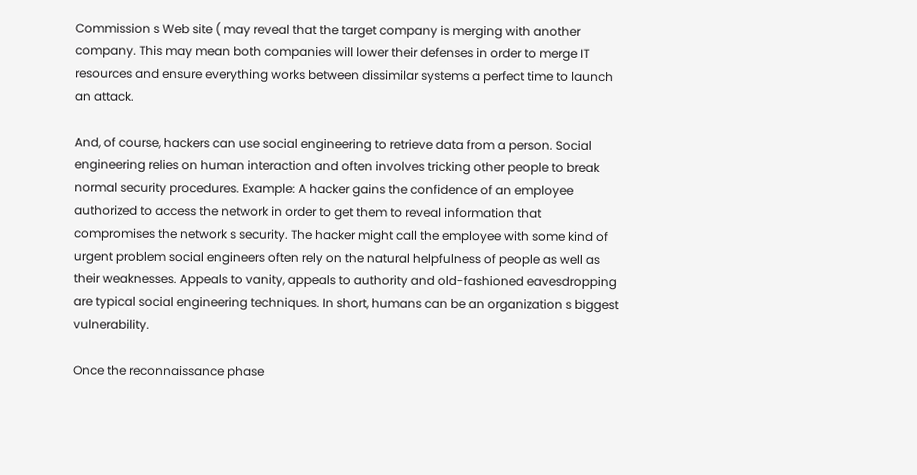Commission s Web site ( may reveal that the target company is merging with another company. This may mean both companies will lower their defenses in order to merge IT resources and ensure everything works between dissimilar systems a perfect time to launch an attack.

And, of course, hackers can use social engineering to retrieve data from a person. Social engineering relies on human interaction and often involves tricking other people to break normal security procedures. Example: A hacker gains the confidence of an employee authorized to access the network in order to get them to reveal information that compromises the network s security. The hacker might call the employee with some kind of urgent problem social engineers often rely on the natural helpfulness of people as well as their weaknesses. Appeals to vanity, appeals to authority and old-fashioned eavesdropping are typical social engineering techniques. In short, humans can be an organization s biggest vulnerability.

Once the reconnaissance phase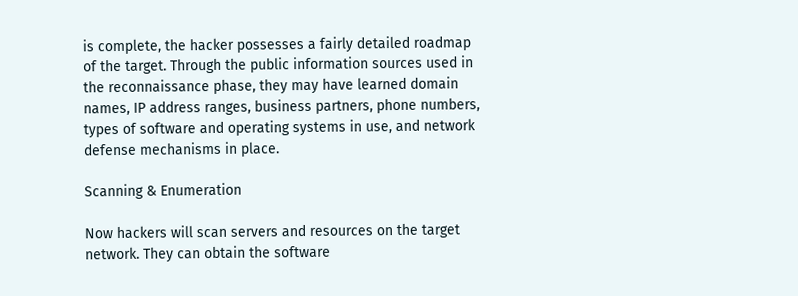is complete, the hacker possesses a fairly detailed roadmap of the target. Through the public information sources used in the reconnaissance phase, they may have learned domain names, IP address ranges, business partners, phone numbers, types of software and operating systems in use, and network defense mechanisms in place.

Scanning & Enumeration

Now hackers will scan servers and resources on the target network. They can obtain the software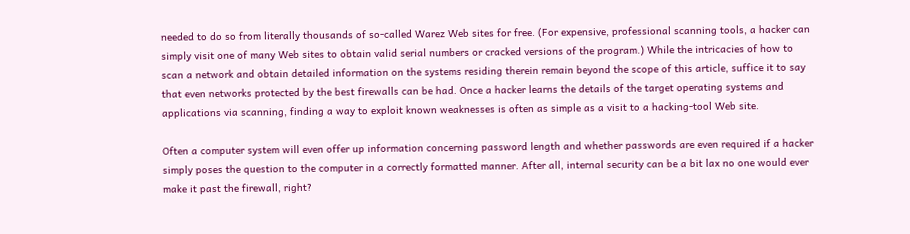needed to do so from literally thousands of so-called Warez Web sites for free. (For expensive, professional scanning tools, a hacker can simply visit one of many Web sites to obtain valid serial numbers or cracked versions of the program.) While the intricacies of how to scan a network and obtain detailed information on the systems residing therein remain beyond the scope of this article, suffice it to say that even networks protected by the best firewalls can be had. Once a hacker learns the details of the target operating systems and applications via scanning, finding a way to exploit known weaknesses is often as simple as a visit to a hacking-tool Web site.

Often a computer system will even offer up information concerning password length and whether passwords are even required if a hacker simply poses the question to the computer in a correctly formatted manner. After all, internal security can be a bit lax no one would ever make it past the firewall, right?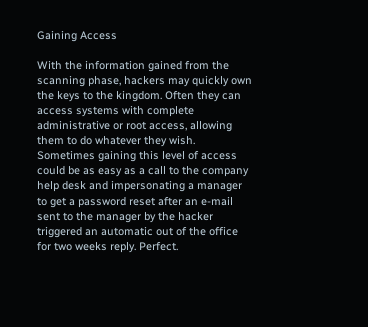Gaining Access

With the information gained from the scanning phase, hackers may quickly own the keys to the kingdom. Often they can access systems with complete administrative or root access, allowing them to do whatever they wish. Sometimes gaining this level of access could be as easy as a call to the company help desk and impersonating a manager to get a password reset after an e-mail sent to the manager by the hacker triggered an automatic out of the office for two weeks reply. Perfect.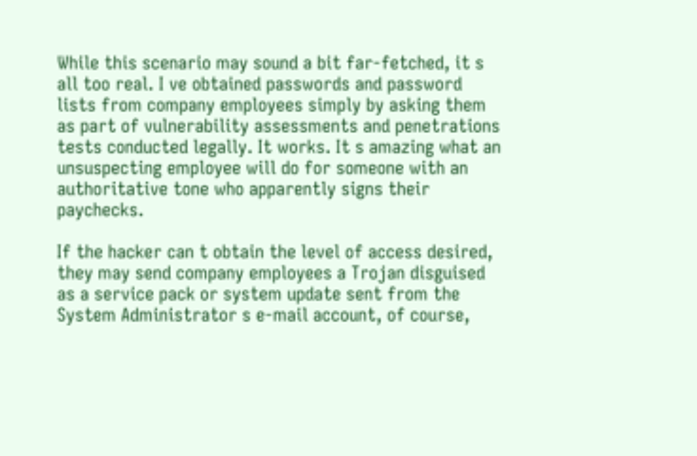While this scenario may sound a bit far-fetched, it s all too real. I ve obtained passwords and password lists from company employees simply by asking them as part of vulnerability assessments and penetrations tests conducted legally. It works. It s amazing what an unsuspecting employee will do for someone with an authoritative tone who apparently signs their paychecks.

If the hacker can t obtain the level of access desired, they may send company employees a Trojan disguised as a service pack or system update sent from the System Administrator s e-mail account, of course,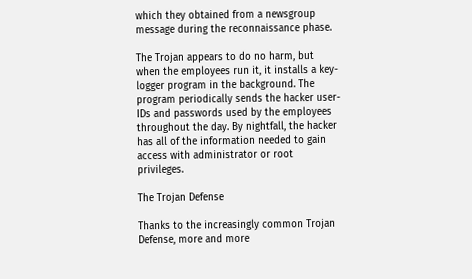which they obtained from a newsgroup message during the reconnaissance phase.

The Trojan appears to do no harm, but when the employees run it, it installs a key-logger program in the background. The program periodically sends the hacker user-IDs and passwords used by the employees throughout the day. By nightfall, the hacker has all of the information needed to gain access with administrator or root privileges.

The Trojan Defense

Thanks to the increasingly common Trojan Defense, more and more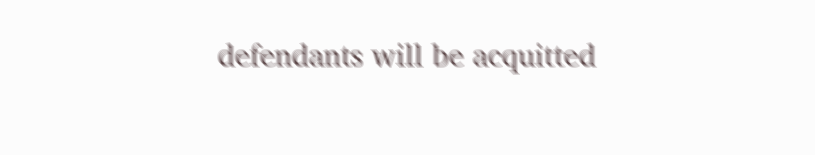defendants will be acquitted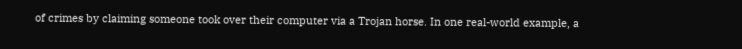of crimes by claiming someone took over their computer via a Trojan horse. In one real-world example, a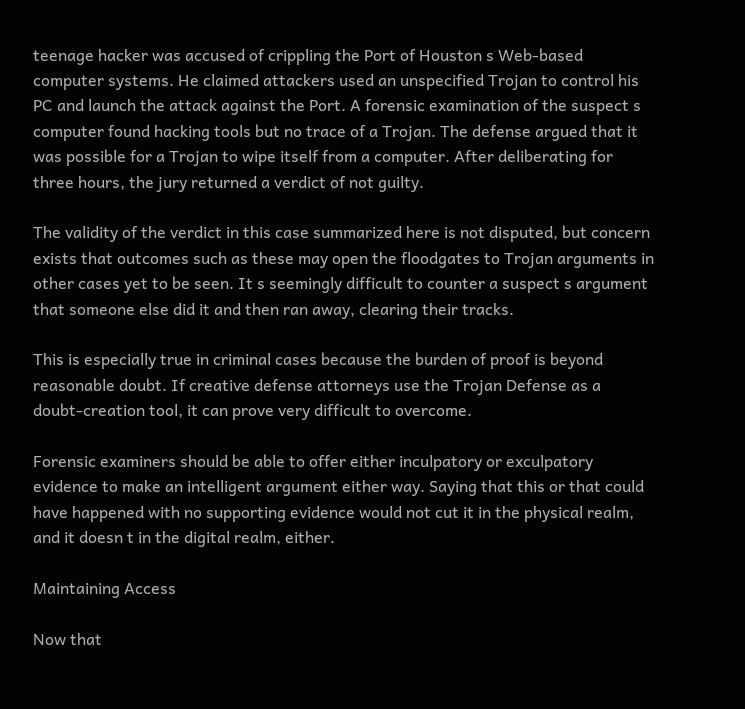teenage hacker was accused of crippling the Port of Houston s Web-based computer systems. He claimed attackers used an unspecified Trojan to control his PC and launch the attack against the Port. A forensic examination of the suspect s computer found hacking tools but no trace of a Trojan. The defense argued that it was possible for a Trojan to wipe itself from a computer. After deliberating for three hours, the jury returned a verdict of not guilty.

The validity of the verdict in this case summarized here is not disputed, but concern exists that outcomes such as these may open the floodgates to Trojan arguments in other cases yet to be seen. It s seemingly difficult to counter a suspect s argument that someone else did it and then ran away, clearing their tracks.

This is especially true in criminal cases because the burden of proof is beyond reasonable doubt. If creative defense attorneys use the Trojan Defense as a doubt-creation tool, it can prove very difficult to overcome.

Forensic examiners should be able to offer either inculpatory or exculpatory evidence to make an intelligent argument either way. Saying that this or that could have happened with no supporting evidence would not cut it in the physical realm, and it doesn t in the digital realm, either.

Maintaining Access

Now that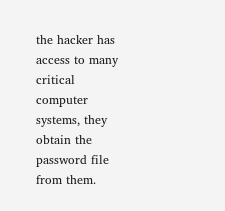the hacker has access to many critical computer systems, they obtain the password file from them.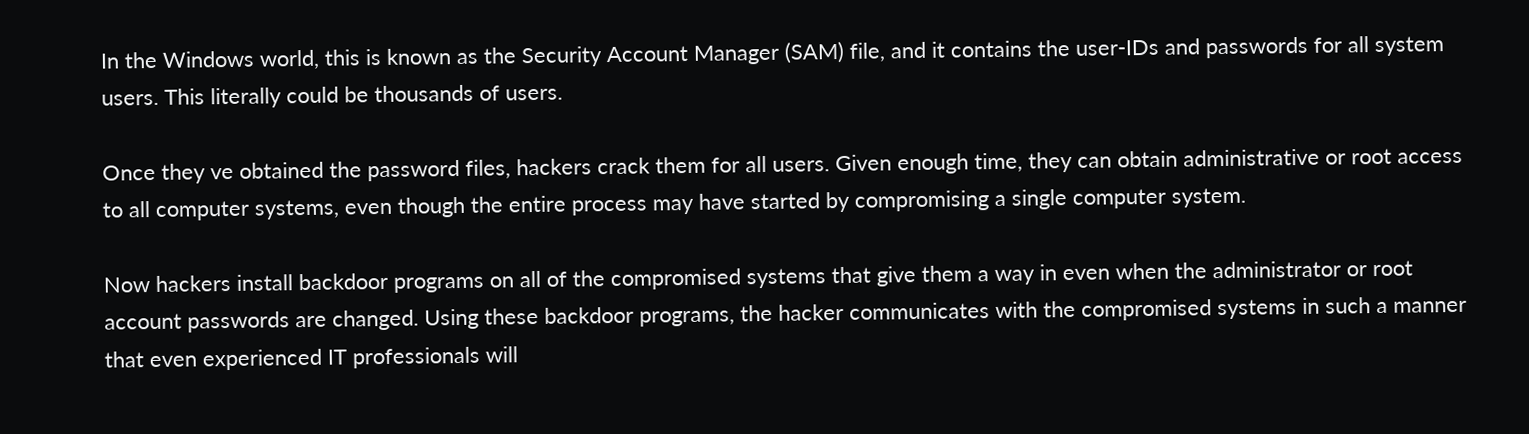In the Windows world, this is known as the Security Account Manager (SAM) file, and it contains the user-IDs and passwords for all system users. This literally could be thousands of users.

Once they ve obtained the password files, hackers crack them for all users. Given enough time, they can obtain administrative or root access to all computer systems, even though the entire process may have started by compromising a single computer system.

Now hackers install backdoor programs on all of the compromised systems that give them a way in even when the administrator or root account passwords are changed. Using these backdoor programs, the hacker communicates with the compromised systems in such a manner that even experienced IT professionals will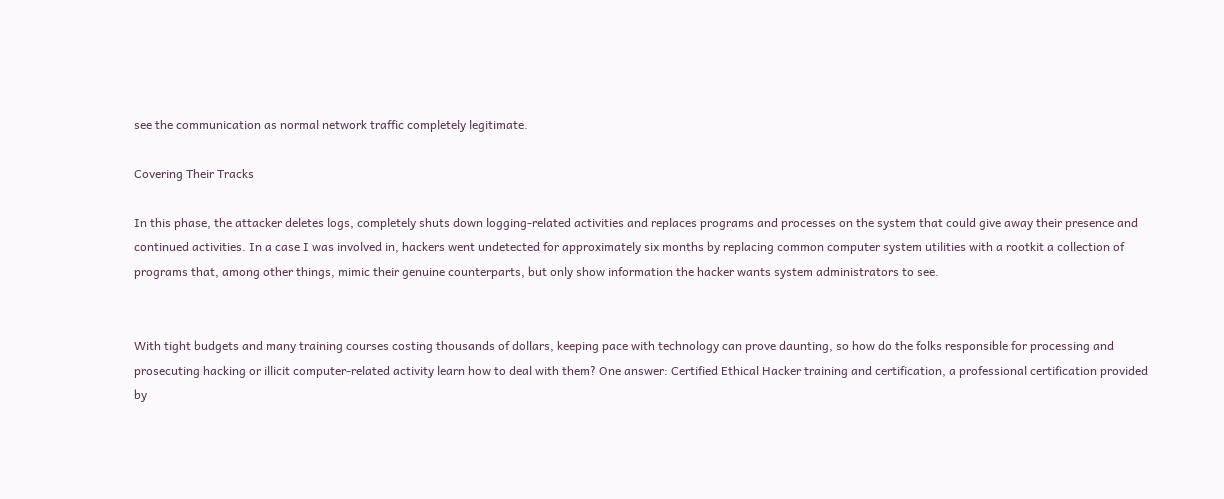see the communication as normal network traffic completely legitimate.

Covering Their Tracks

In this phase, the attacker deletes logs, completely shuts down logging-related activities and replaces programs and processes on the system that could give away their presence and continued activities. In a case I was involved in, hackers went undetected for approximately six months by replacing common computer system utilities with a rootkit a collection of programs that, among other things, mimic their genuine counterparts, but only show information the hacker wants system administrators to see.


With tight budgets and many training courses costing thousands of dollars, keeping pace with technology can prove daunting, so how do the folks responsible for processing and prosecuting hacking or illicit computer-related activity learn how to deal with them? One answer: Certified Ethical Hacker training and certification, a professional certification provided by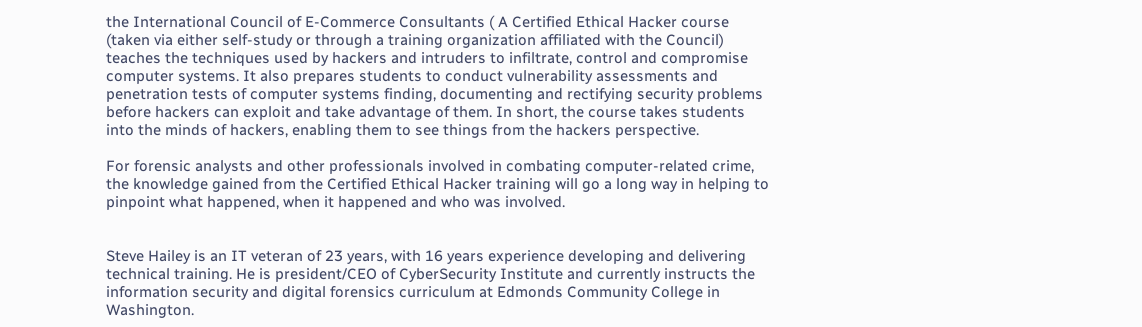the International Council of E-Commerce Consultants ( A Certified Ethical Hacker course (taken via either self-study or through a training organization affiliated with the Council) teaches the techniques used by hackers and intruders to infiltrate, control and compromise computer systems. It also prepares students to conduct vulnerability assessments and penetration tests of computer systems finding, documenting and rectifying security problems before hackers can exploit and take advantage of them. In short, the course takes students into the minds of hackers, enabling them to see things from the hackers perspective.

For forensic analysts and other professionals involved in combating computer-related crime, the knowledge gained from the Certified Ethical Hacker training will go a long way in helping to pinpoint what happened, when it happened and who was involved.


Steve Hailey is an IT veteran of 23 years, with 16 years experience developing and delivering technical training. He is president/CEO of CyberSecurity Institute and currently instructs the information security and digital forensics curriculum at Edmonds Community College in Washington.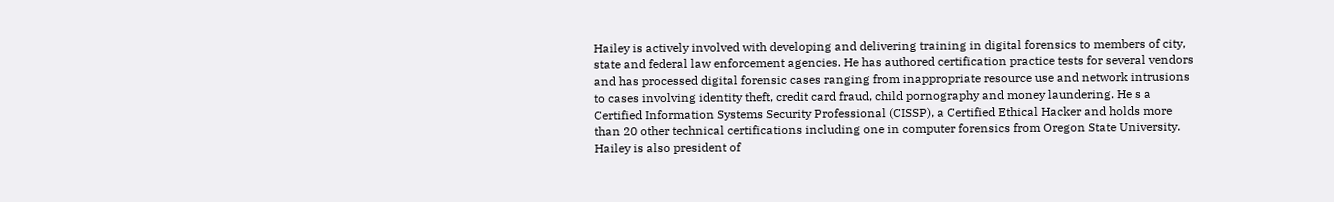Hailey is actively involved with developing and delivering training in digital forensics to members of city, state and federal law enforcement agencies. He has authored certification practice tests for several vendors and has processed digital forensic cases ranging from inappropriate resource use and network intrusions to cases involving identity theft, credit card fraud, child pornography and money laundering. He s a Certified Information Systems Security Professional (CISSP), a Certified Ethical Hacker and holds more than 20 other technical certifications including one in computer forensics from Oregon State University. Hailey is also president of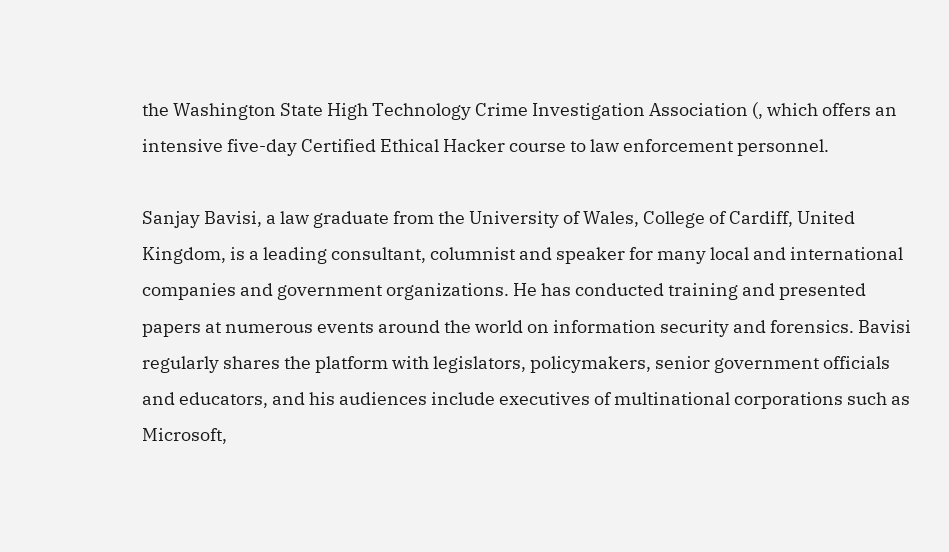the Washington State High Technology Crime Investigation Association (, which offers an intensive five-day Certified Ethical Hacker course to law enforcement personnel.

Sanjay Bavisi, a law graduate from the University of Wales, College of Cardiff, United Kingdom, is a leading consultant, columnist and speaker for many local and international companies and government organizations. He has conducted training and presented papers at numerous events around the world on information security and forensics. Bavisi regularly shares the platform with legislators, policymakers, senior government officials and educators, and his audiences include executives of multinational corporations such as Microsoft,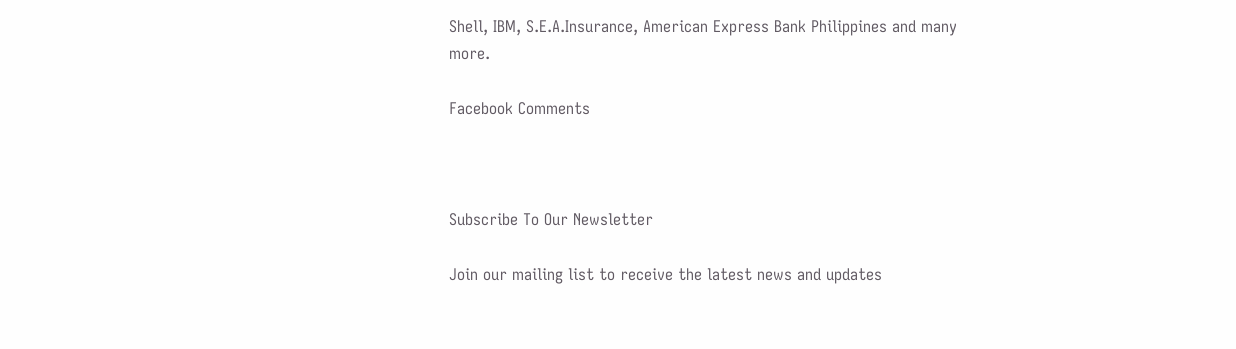Shell, IBM, S.E.A.Insurance, American Express Bank Philippines and many more.

Facebook Comments



Subscribe To Our Newsletter

Join our mailing list to receive the latest news and updates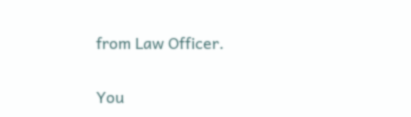from Law Officer.

You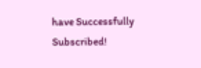have Successfully Subscribed!